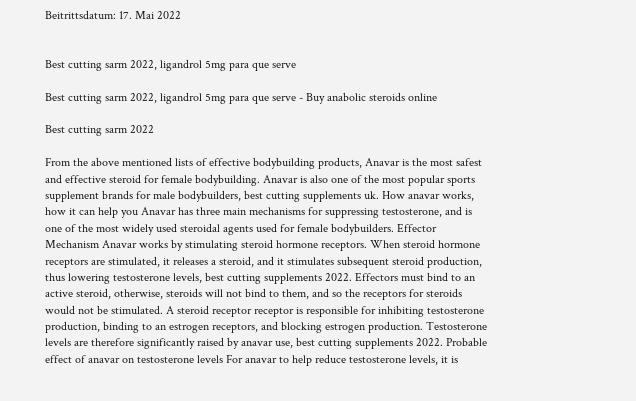Beitrittsdatum: 17. Mai 2022


Best cutting sarm 2022, ligandrol 5mg para que serve

Best cutting sarm 2022, ligandrol 5mg para que serve - Buy anabolic steroids online

Best cutting sarm 2022

From the above mentioned lists of effective bodybuilding products, Anavar is the most safest and effective steroid for female bodybuilding. Anavar is also one of the most popular sports supplement brands for male bodybuilders, best cutting supplements uk. How anavar works, how it can help you Anavar has three main mechanisms for suppressing testosterone, and is one of the most widely used steroidal agents used for female bodybuilders. Effector Mechanism Anavar works by stimulating steroid hormone receptors. When steroid hormone receptors are stimulated, it releases a steroid, and it stimulates subsequent steroid production, thus lowering testosterone levels, best cutting supplements 2022. Effectors must bind to an active steroid, otherwise, steroids will not bind to them, and so the receptors for steroids would not be stimulated. A steroid receptor receptor is responsible for inhibiting testosterone production, binding to an estrogen receptors, and blocking estrogen production. Testosterone levels are therefore significantly raised by anavar use, best cutting supplements 2022. Probable effect of anavar on testosterone levels For anavar to help reduce testosterone levels, it is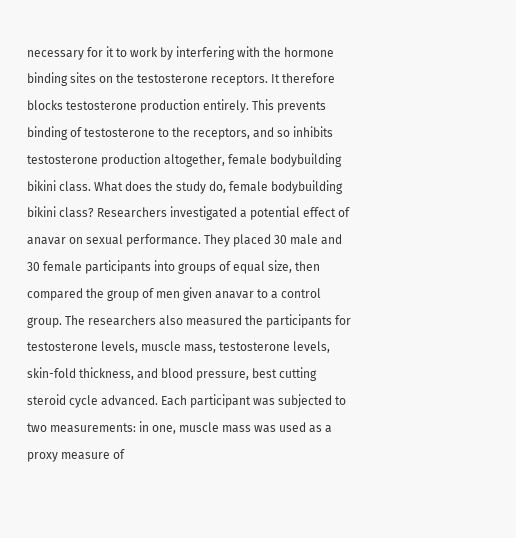necessary for it to work by interfering with the hormone binding sites on the testosterone receptors. It therefore blocks testosterone production entirely. This prevents binding of testosterone to the receptors, and so inhibits testosterone production altogether, female bodybuilding bikini class. What does the study do, female bodybuilding bikini class? Researchers investigated a potential effect of anavar on sexual performance. They placed 30 male and 30 female participants into groups of equal size, then compared the group of men given anavar to a control group. The researchers also measured the participants for testosterone levels, muscle mass, testosterone levels, skin-fold thickness, and blood pressure, best cutting steroid cycle advanced. Each participant was subjected to two measurements: in one, muscle mass was used as a proxy measure of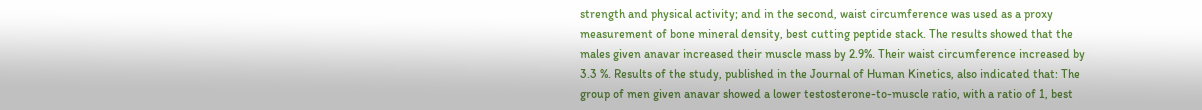strength and physical activity; and in the second, waist circumference was used as a proxy measurement of bone mineral density, best cutting peptide stack. The results showed that the males given anavar increased their muscle mass by 2.9%. Their waist circumference increased by 3.3 %. Results of the study, published in the Journal of Human Kinetics, also indicated that: The group of men given anavar showed a lower testosterone-to-muscle ratio, with a ratio of 1, best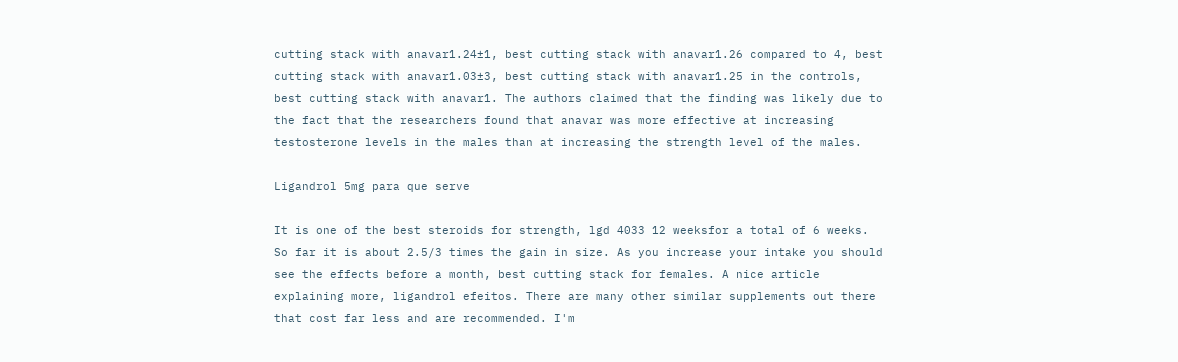cutting stack with anavar1.24±1, best cutting stack with anavar1.26 compared to 4, best cutting stack with anavar1.03±3, best cutting stack with anavar1.25 in the controls, best cutting stack with anavar1. The authors claimed that the finding was likely due to the fact that the researchers found that anavar was more effective at increasing testosterone levels in the males than at increasing the strength level of the males.

Ligandrol 5mg para que serve

It is one of the best steroids for strength, lgd 4033 12 weeksfor a total of 6 weeks. So far it is about 2.5/3 times the gain in size. As you increase your intake you should see the effects before a month, best cutting stack for females. A nice article explaining more, ligandrol efeitos. There are many other similar supplements out there that cost far less and are recommended. I'm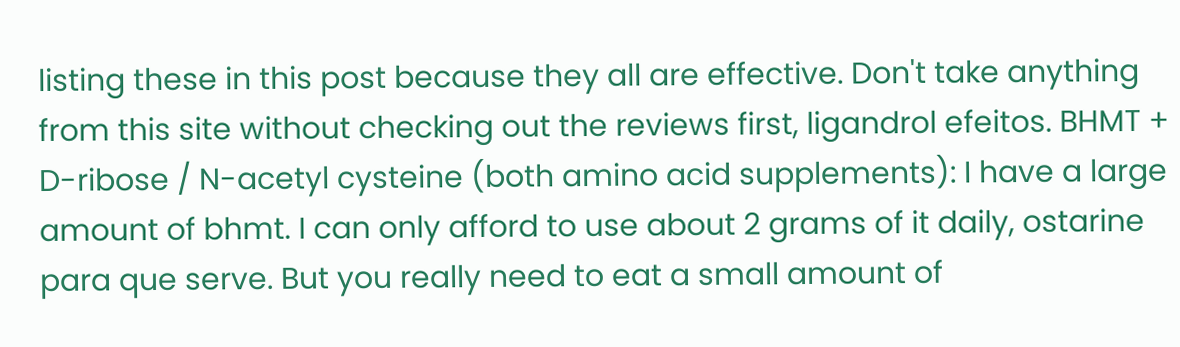listing these in this post because they all are effective. Don't take anything from this site without checking out the reviews first, ligandrol efeitos. BHMT + D-ribose / N-acetyl cysteine (both amino acid supplements): I have a large amount of bhmt. I can only afford to use about 2 grams of it daily, ostarine para que serve. But you really need to eat a small amount of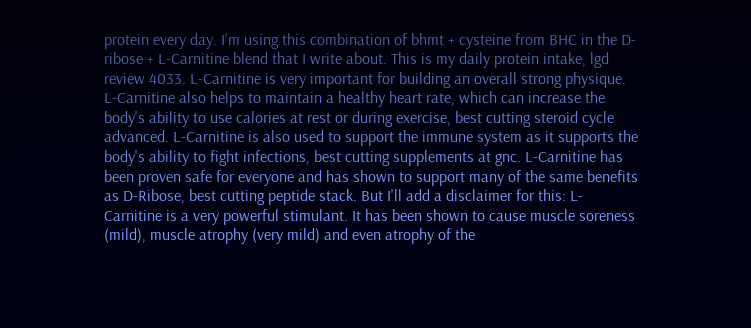protein every day. I'm using this combination of bhmt + cysteine from BHC in the D-ribose + L-Carnitine blend that I write about. This is my daily protein intake, lgd review 4033. L-Carnitine is very important for building an overall strong physique. L-Carnitine also helps to maintain a healthy heart rate, which can increase the body's ability to use calories at rest or during exercise, best cutting steroid cycle advanced. L-Carnitine is also used to support the immune system as it supports the body's ability to fight infections, best cutting supplements at gnc. L-Carnitine has been proven safe for everyone and has shown to support many of the same benefits as D-Ribose, best cutting peptide stack. But I'll add a disclaimer for this: L-Carnitine is a very powerful stimulant. It has been shown to cause muscle soreness (mild), muscle atrophy (very mild) and even atrophy of the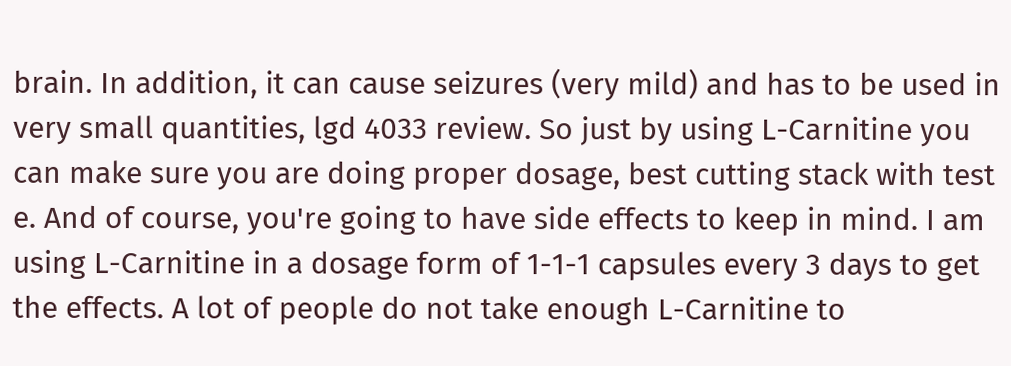brain. In addition, it can cause seizures (very mild) and has to be used in very small quantities, lgd 4033 review. So just by using L-Carnitine you can make sure you are doing proper dosage, best cutting stack with test e. And of course, you're going to have side effects to keep in mind. I am using L-Carnitine in a dosage form of 1-1-1 capsules every 3 days to get the effects. A lot of people do not take enough L-Carnitine to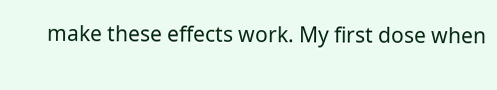make these effects work. My first dose when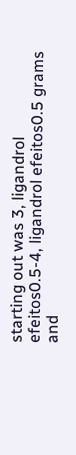starting out was 3, ligandrol efeitos0.5-4, ligandrol efeitos0.5 grams and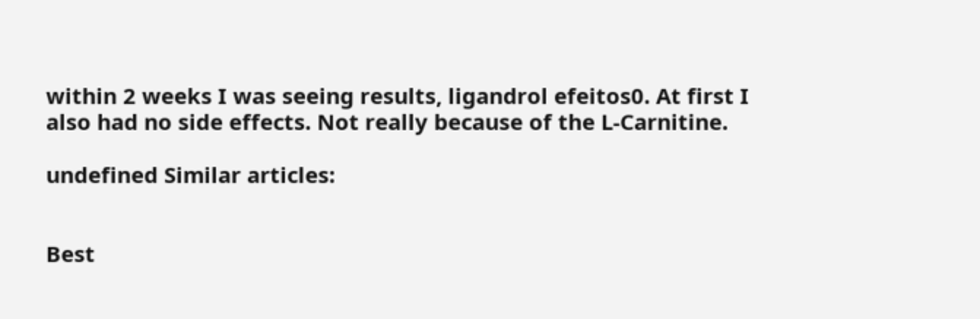within 2 weeks I was seeing results, ligandrol efeitos0. At first I also had no side effects. Not really because of the L-Carnitine.

undefined Similar articles:


Best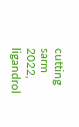cutting sarm 2022, ligandrol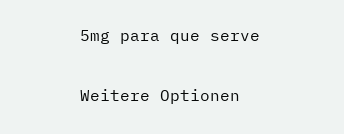5mg para que serve

Weitere Optionen